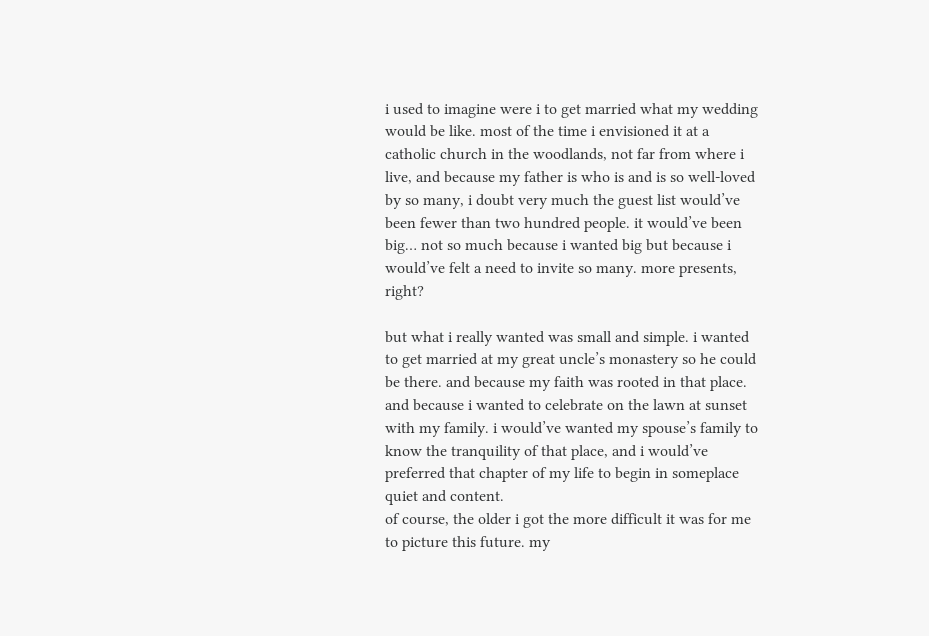i used to imagine were i to get married what my wedding would be like. most of the time i envisioned it at a catholic church in the woodlands, not far from where i live, and because my father is who is and is so well-loved by so many, i doubt very much the guest list would’ve been fewer than two hundred people. it would’ve been big… not so much because i wanted big but because i would’ve felt a need to invite so many. more presents, right?

but what i really wanted was small and simple. i wanted to get married at my great uncle’s monastery so he could be there. and because my faith was rooted in that place. and because i wanted to celebrate on the lawn at sunset with my family. i would’ve wanted my spouse’s family to know the tranquility of that place, and i would’ve preferred that chapter of my life to begin in someplace quiet and content.
of course, the older i got the more difficult it was for me to picture this future. my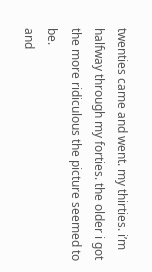twenties came and went. my thirties. i’m halfway through my forties. the older i got the more ridiculous the picture seemed to be.
and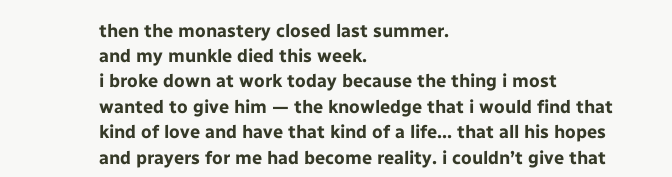then the monastery closed last summer.
and my munkle died this week.
i broke down at work today because the thing i most wanted to give him — the knowledge that i would find that kind of love and have that kind of a life… that all his hopes and prayers for me had become reality. i couldn’t give that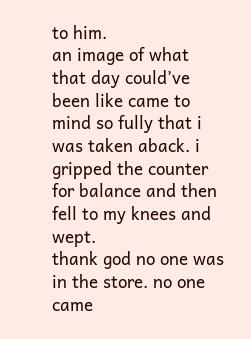to him.
an image of what that day could’ve been like came to mind so fully that i was taken aback. i gripped the counter for balance and then fell to my knees and wept.
thank god no one was in the store. no one came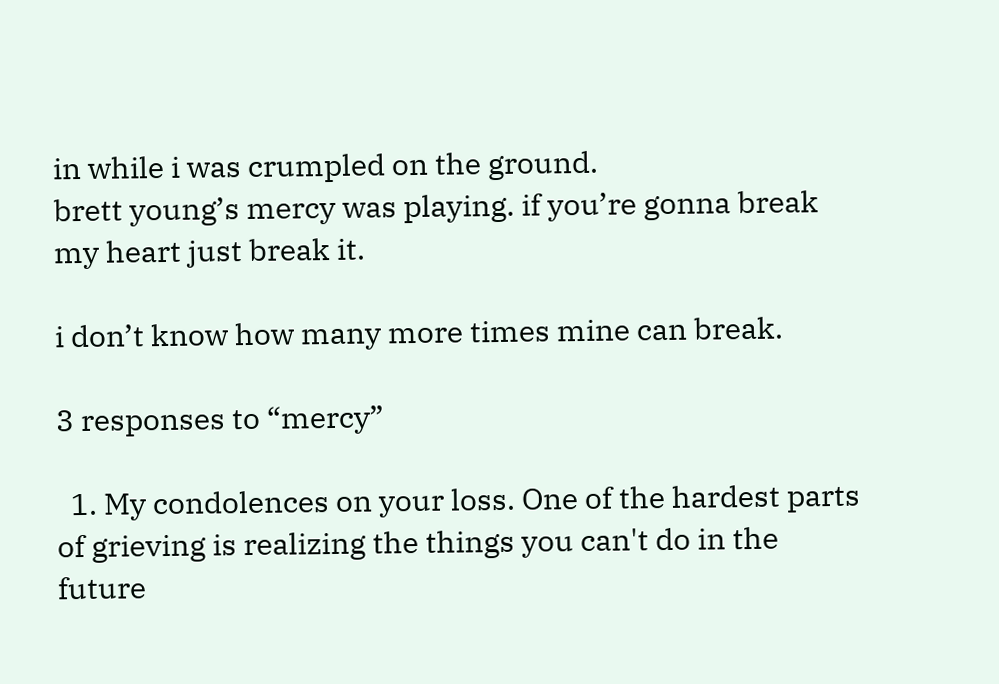in while i was crumpled on the ground.
brett young’s mercy was playing. if you’re gonna break my heart just break it.

i don’t know how many more times mine can break.

3 responses to “mercy”

  1. My condolences on your loss. One of the hardest parts of grieving is realizing the things you can't do in the future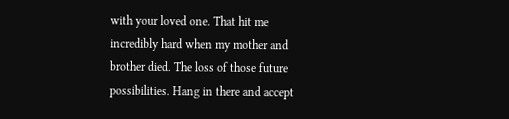with your loved one. That hit me incredibly hard when my mother and brother died. The loss of those future possibilities. Hang in there and accept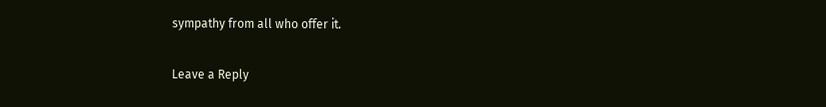sympathy from all who offer it.

Leave a Reply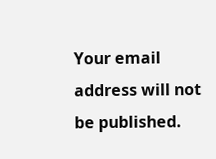Your email address will not be published.